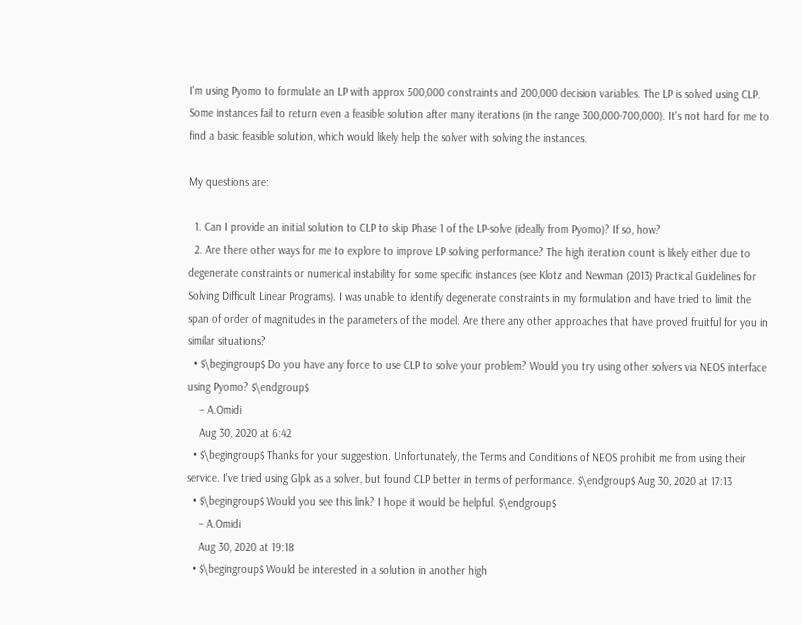I'm using Pyomo to formulate an LP with approx 500,000 constraints and 200,000 decision variables. The LP is solved using CLP. Some instances fail to return even a feasible solution after many iterations (in the range 300,000-700,000). It's not hard for me to find a basic feasible solution, which would likely help the solver with solving the instances.

My questions are:

  1. Can I provide an initial solution to CLP to skip Phase 1 of the LP-solve (ideally from Pyomo)? If so, how?
  2. Are there other ways for me to explore to improve LP solving performance? The high iteration count is likely either due to degenerate constraints or numerical instability for some specific instances (see Klotz and Newman (2013) Practical Guidelines for Solving Difficult Linear Programs). I was unable to identify degenerate constraints in my formulation and have tried to limit the span of order of magnitudes in the parameters of the model. Are there any other approaches that have proved fruitful for you in similar situations?
  • $\begingroup$ Do you have any force to use CLP to solve your problem? Would you try using other solvers via NEOS interface using Pyomo? $\endgroup$
    – A.Omidi
    Aug 30, 2020 at 6:42
  • $\begingroup$ Thanks for your suggestion. Unfortunately, the Terms and Conditions of NEOS prohibit me from using their service. I've tried using Glpk as a solver, but found CLP better in terms of performance. $\endgroup$ Aug 30, 2020 at 17:13
  • $\begingroup$ Would you see this link? I hope it would be helpful. $\endgroup$
    – A.Omidi
    Aug 30, 2020 at 19:18
  • $\begingroup$ Would be interested in a solution in another high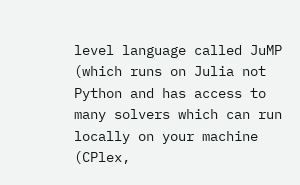level language called JuMP (which runs on Julia not Python and has access to many solvers which can run locally on your machine (CPlex,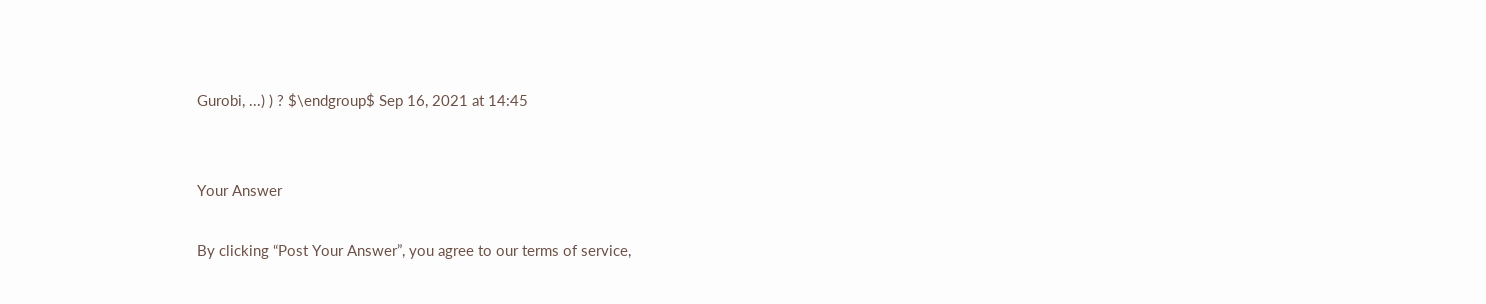Gurobi, ...) ) ? $\endgroup$ Sep 16, 2021 at 14:45


Your Answer

By clicking “Post Your Answer”, you agree to our terms of service,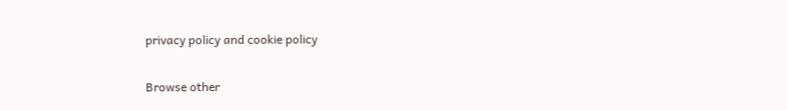privacy policy and cookie policy

Browse other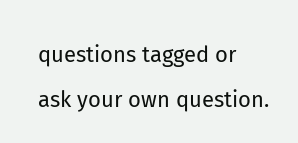questions tagged or ask your own question.